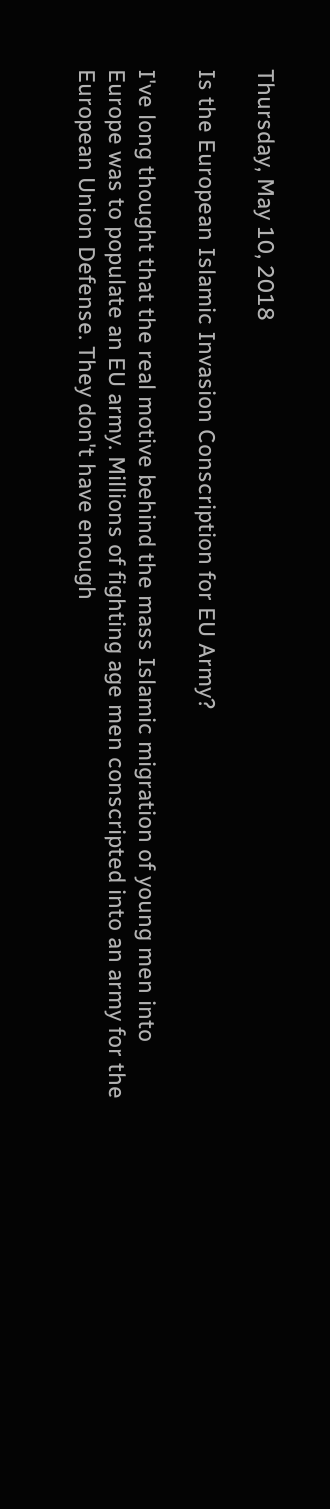Thursday, May 10, 2018

Is the European Islamic Invasion Conscription for EU Army?

I've long thought that the real motive behind the mass Islamic migration of young men into Europe was to populate an EU army. Millions of fighting age men conscripted into an army for the European Union Defense. They don't have enough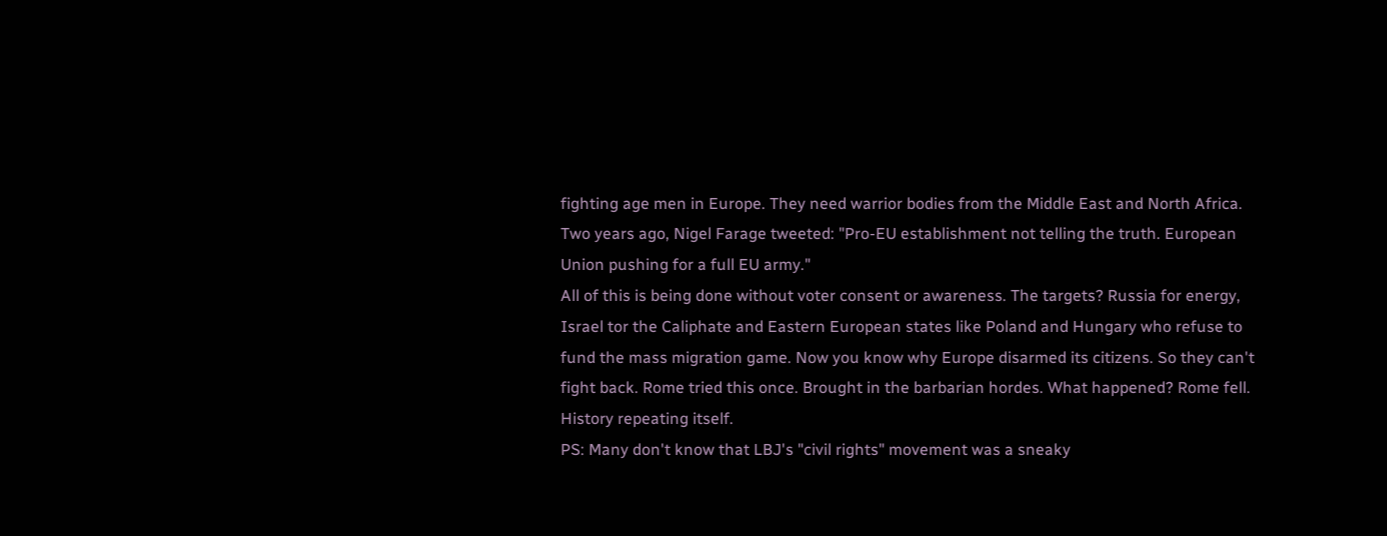fighting age men in Europe. They need warrior bodies from the Middle East and North Africa. Two years ago, Nigel Farage tweeted: "Pro-EU establishment not telling the truth. European Union pushing for a full EU army."
All of this is being done without voter consent or awareness. The targets? Russia for energy, Israel tor the Caliphate and Eastern European states like Poland and Hungary who refuse to fund the mass migration game. Now you know why Europe disarmed its citizens. So they can't fight back. Rome tried this once. Brought in the barbarian hordes. What happened? Rome fell. History repeating itself.
PS: Many don't know that LBJ's "civil rights" movement was a sneaky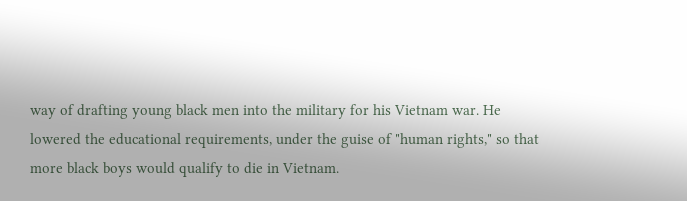way of drafting young black men into the military for his Vietnam war. He lowered the educational requirements, under the guise of "human rights," so that more black boys would qualify to die in Vietnam.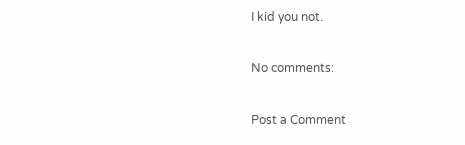I kid you not.

No comments:

Post a Comment